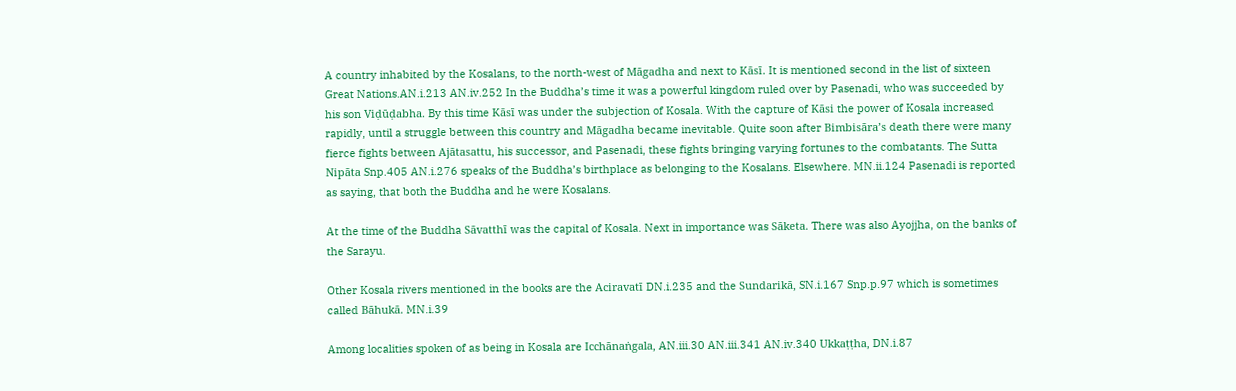A country inhabited by the Kosalans, to the north-west of Māgadha and next to Kāsī. It is mentioned second in the list of sixteen Great Nations.AN.i.213 AN.iv.252 In the Buddha’s time it was a powerful kingdom ruled over by Pasenadi, who was succeeded by his son Viḍūḍabha. By this time Kāsī was under the subjection of Kosala. With the capture of Kāsi the power of Kosala increased rapidly, until a struggle between this country and Māgadha became inevitable. Quite soon after Bimbisāra’s death there were many fierce fights between Ajātasattu, his successor, and Pasenadi, these fights bringing varying fortunes to the combatants. The Sutta Nipāta Snp.405 AN.i.276 speaks of the Buddha’s birthplace as belonging to the Kosalans. Elsewhere. MN.ii.124 Pasenadi is reported as saying, that both the Buddha and he were Kosalans.

At the time of the Buddha Sāvatthī was the capital of Kosala. Next in importance was Sāketa. There was also Ayojjha, on the banks of the Sarayu.

Other Kosala rivers mentioned in the books are the Aciravatī DN.i.235 and the Sundarikā, SN.i.167 Snp.p.97 which is sometimes called Bāhukā. MN.i.39

Among localities spoken of as being in Kosala are Icchānaṅgala, AN.iii.30 AN.iii.341 AN.iv.340 Ukkaṭṭha, DN.i.87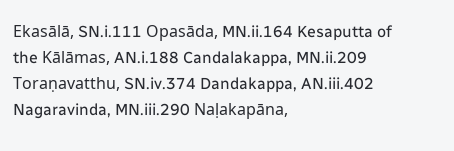Ekasālā, SN.i.111 Opasāda, MN.ii.164 Kesaputta of the Kālāmas, AN.i.188 Candalakappa, MN.ii.209 Toraṇavatthu, SN.iv.374 Dandakappa, AN.iii.402 Nagaravinda, MN.iii.290 Naḷakapāna,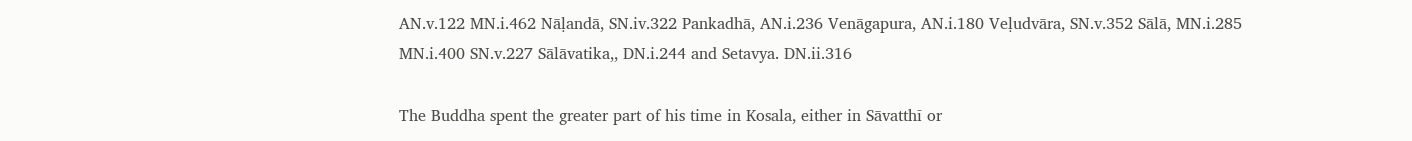AN.v.122 MN.i.462 Nāḷandā, SN.iv.322 Pankadhā, AN.i.236 Venāgapura, AN.i.180 Veḷudvāra, SN.v.352 Sālā, MN.i.285 MN.i.400 SN.v.227 Sālāvatika,, DN.i.244 and Setavya. DN.ii.316

The Buddha spent the greater part of his time in Kosala, either in Sāvatthī or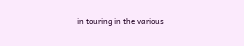in touring in the various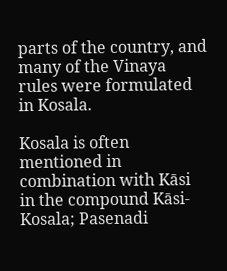parts of the country, and many of the Vinaya rules were formulated in Kosala.

Kosala is often mentioned in combination with Kāsi in the compound Kāsi-Kosala; Pasenadi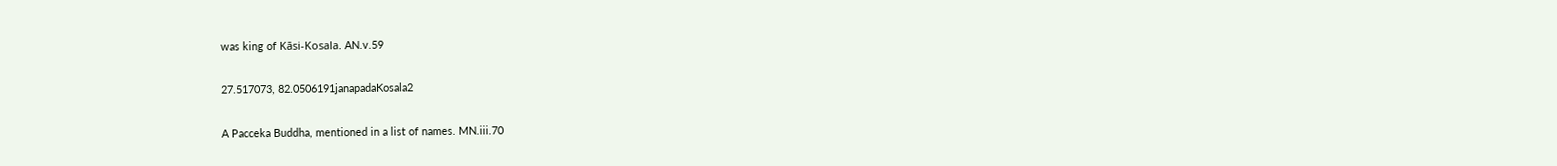was king of Kāsi-Kosala. AN.v.59

27.517073, 82.0506191janapadaKosala2

A Pacceka Buddha, mentioned in a list of names. MN.iii.70